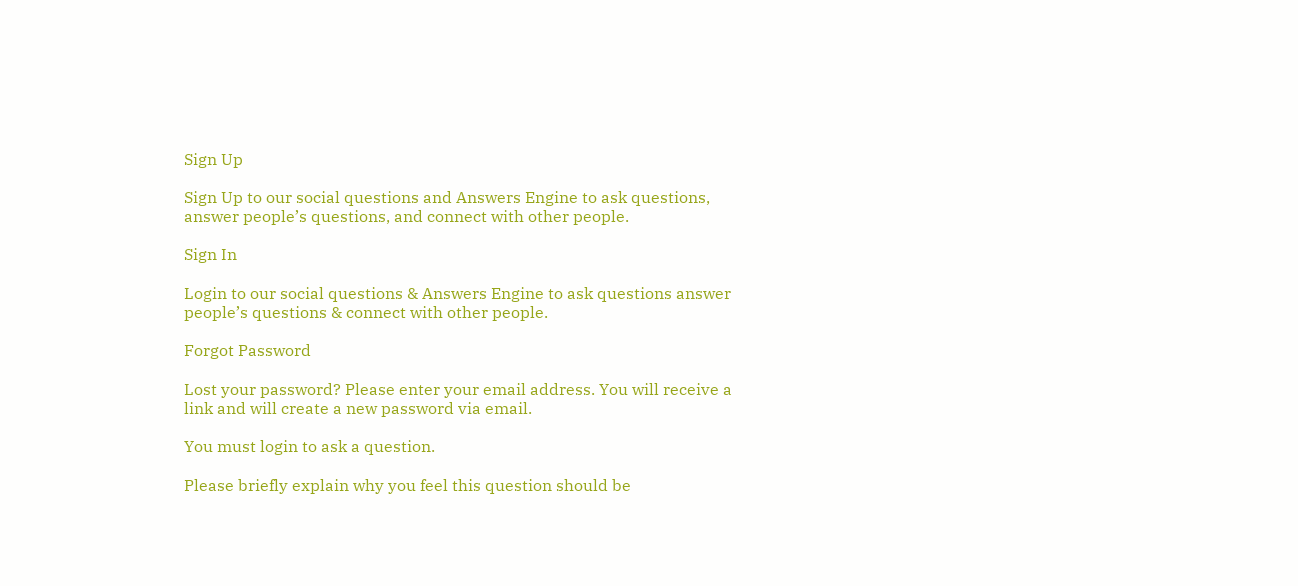Sign Up

Sign Up to our social questions and Answers Engine to ask questions, answer people’s questions, and connect with other people.

Sign In

Login to our social questions & Answers Engine to ask questions answer people’s questions & connect with other people.

Forgot Password

Lost your password? Please enter your email address. You will receive a link and will create a new password via email.

You must login to ask a question.

Please briefly explain why you feel this question should be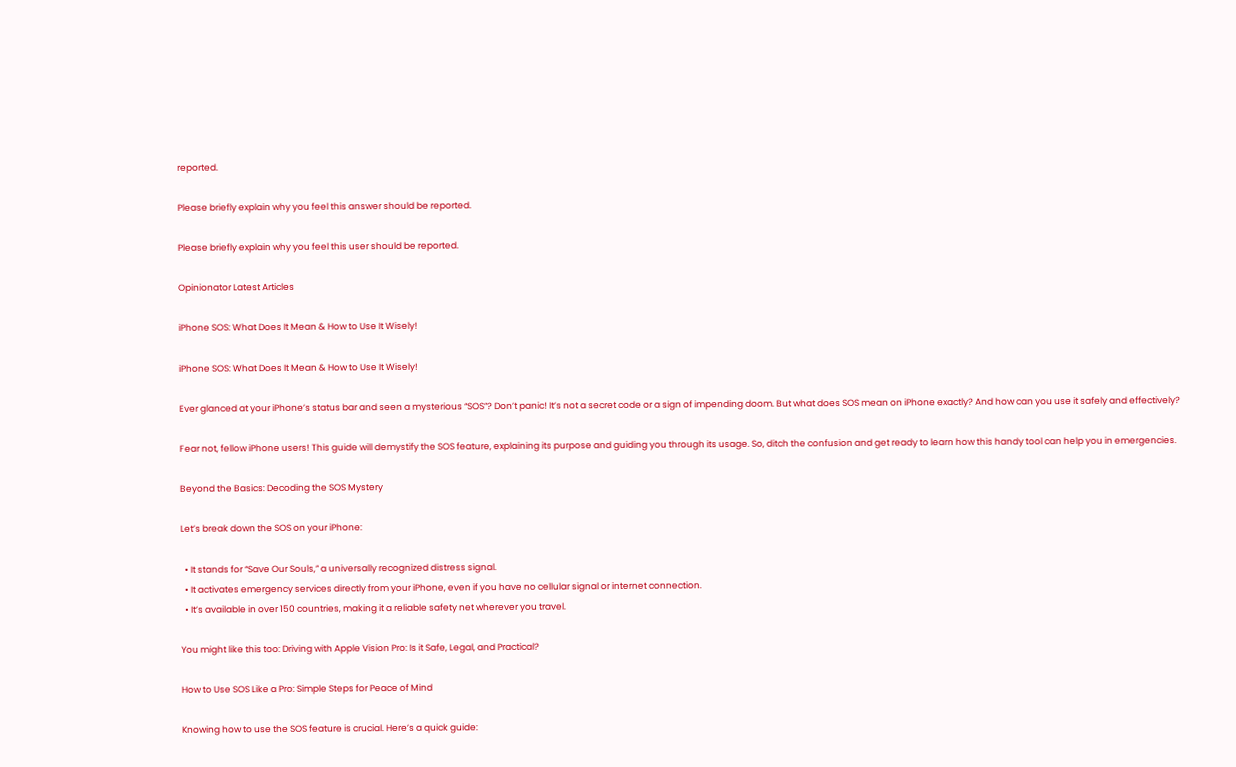reported.

Please briefly explain why you feel this answer should be reported.

Please briefly explain why you feel this user should be reported.

Opinionator Latest Articles

iPhone SOS: What Does It Mean & How to Use It Wisely!

iPhone SOS: What Does It Mean & How to Use It Wisely!

Ever glanced at your iPhone’s status bar and seen a mysterious “SOS”? Don’t panic! It’s not a secret code or a sign of impending doom. But what does SOS mean on iPhone exactly? And how can you use it safely and effectively?

Fear not, fellow iPhone users! This guide will demystify the SOS feature, explaining its purpose and guiding you through its usage. So, ditch the confusion and get ready to learn how this handy tool can help you in emergencies.

Beyond the Basics: Decoding the SOS Mystery

Let’s break down the SOS on your iPhone:

  • It stands for “Save Our Souls,” a universally recognized distress signal.
  • It activates emergency services directly from your iPhone, even if you have no cellular signal or internet connection.
  • It’s available in over 150 countries, making it a reliable safety net wherever you travel.

You might like this too: Driving with Apple Vision Pro: Is it Safe, Legal, and Practical?

How to Use SOS Like a Pro: Simple Steps for Peace of Mind

Knowing how to use the SOS feature is crucial. Here’s a quick guide: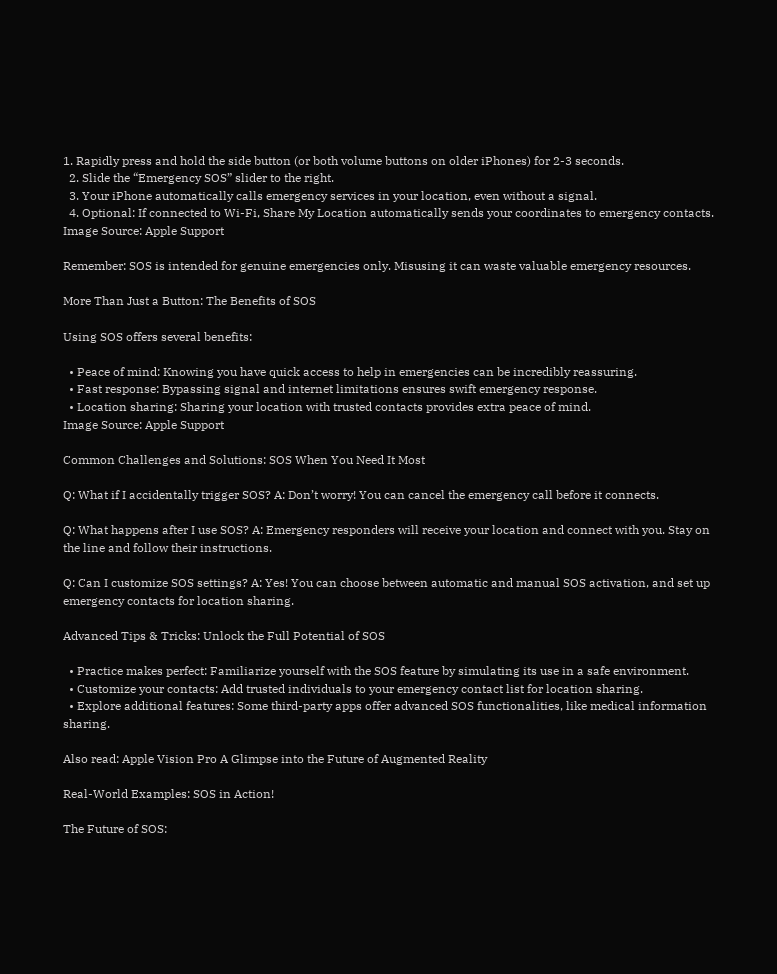1. Rapidly press and hold the side button (or both volume buttons on older iPhones) for 2-3 seconds.
  2. Slide the “Emergency SOS” slider to the right.
  3. Your iPhone automatically calls emergency services in your location, even without a signal.
  4. Optional: If connected to Wi-Fi, Share My Location automatically sends your coordinates to emergency contacts.
Image Source: Apple Support

Remember: SOS is intended for genuine emergencies only. Misusing it can waste valuable emergency resources.

More Than Just a Button: The Benefits of SOS

Using SOS offers several benefits:

  • Peace of mind: Knowing you have quick access to help in emergencies can be incredibly reassuring.
  • Fast response: Bypassing signal and internet limitations ensures swift emergency response.
  • Location sharing: Sharing your location with trusted contacts provides extra peace of mind.
Image Source: Apple Support

Common Challenges and Solutions: SOS When You Need It Most

Q: What if I accidentally trigger SOS? A: Don’t worry! You can cancel the emergency call before it connects.

Q: What happens after I use SOS? A: Emergency responders will receive your location and connect with you. Stay on the line and follow their instructions.

Q: Can I customize SOS settings? A: Yes! You can choose between automatic and manual SOS activation, and set up emergency contacts for location sharing.

Advanced Tips & Tricks: Unlock the Full Potential of SOS

  • Practice makes perfect: Familiarize yourself with the SOS feature by simulating its use in a safe environment.
  • Customize your contacts: Add trusted individuals to your emergency contact list for location sharing.
  • Explore additional features: Some third-party apps offer advanced SOS functionalities, like medical information sharing.

Also read: Apple Vision Pro A Glimpse into the Future of Augmented Reality

Real-World Examples: SOS in Action!

The Future of SOS: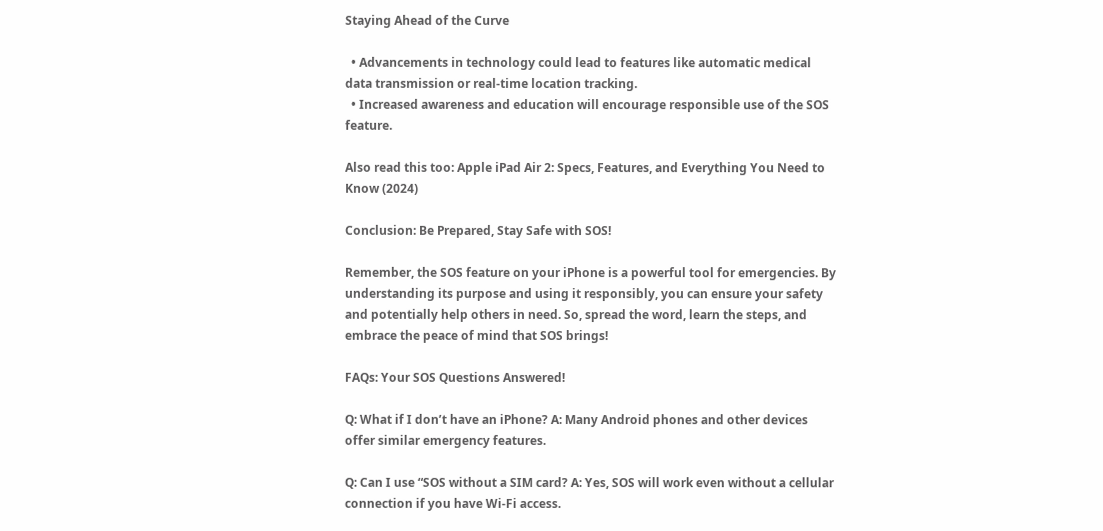Staying Ahead of the Curve

  • Advancements in technology could lead to features like automatic medical data transmission or real-time location tracking.
  • Increased awareness and education will encourage responsible use of the SOS feature.

Also read this too: Apple iPad Air 2: Specs, Features, and Everything You Need to Know (2024)

Conclusion: Be Prepared, Stay Safe with SOS!

Remember, the SOS feature on your iPhone is a powerful tool for emergencies. By understanding its purpose and using it responsibly, you can ensure your safety and potentially help others in need. So, spread the word, learn the steps, and embrace the peace of mind that SOS brings!

FAQs: Your SOS Questions Answered!

Q: What if I don’t have an iPhone? A: Many Android phones and other devices offer similar emergency features.

Q: Can I use “SOS without a SIM card? A: Yes, SOS will work even without a cellular connection if you have Wi-Fi access.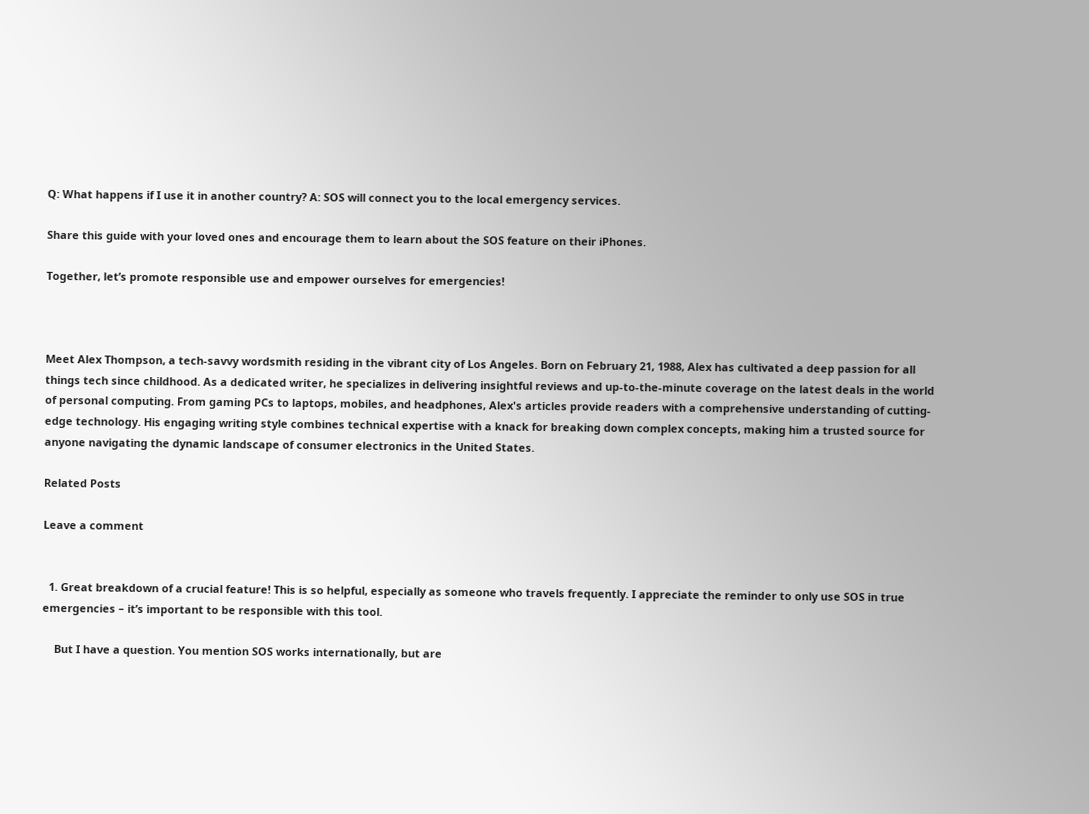Q: What happens if I use it in another country? A: SOS will connect you to the local emergency services.

Share this guide with your loved ones and encourage them to learn about the SOS feature on their iPhones.

Together, let’s promote responsible use and empower ourselves for emergencies!



Meet Alex Thompson, a tech-savvy wordsmith residing in the vibrant city of Los Angeles. Born on February 21, 1988, Alex has cultivated a deep passion for all things tech since childhood. As a dedicated writer, he specializes in delivering insightful reviews and up-to-the-minute coverage on the latest deals in the world of personal computing. From gaming PCs to laptops, mobiles, and headphones, Alex's articles provide readers with a comprehensive understanding of cutting-edge technology. His engaging writing style combines technical expertise with a knack for breaking down complex concepts, making him a trusted source for anyone navigating the dynamic landscape of consumer electronics in the United States.

Related Posts

Leave a comment


  1. Great breakdown of a crucial feature! This is so helpful, especially as someone who travels frequently. I appreciate the reminder to only use SOS in true emergencies – it’s important to be responsible with this tool.

    But I have a question. You mention SOS works internationally, but are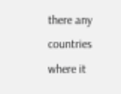there any countries where it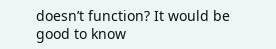doesn’t function? It would be good to know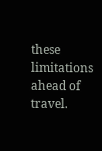these limitations ahead of travel.